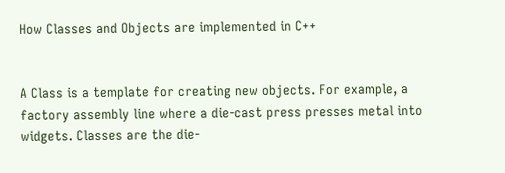How Classes and Objects are implemented in C++


A Class is a template for creating new objects. For example, a factory assembly line where a die-cast press presses metal into widgets. Classes are the die-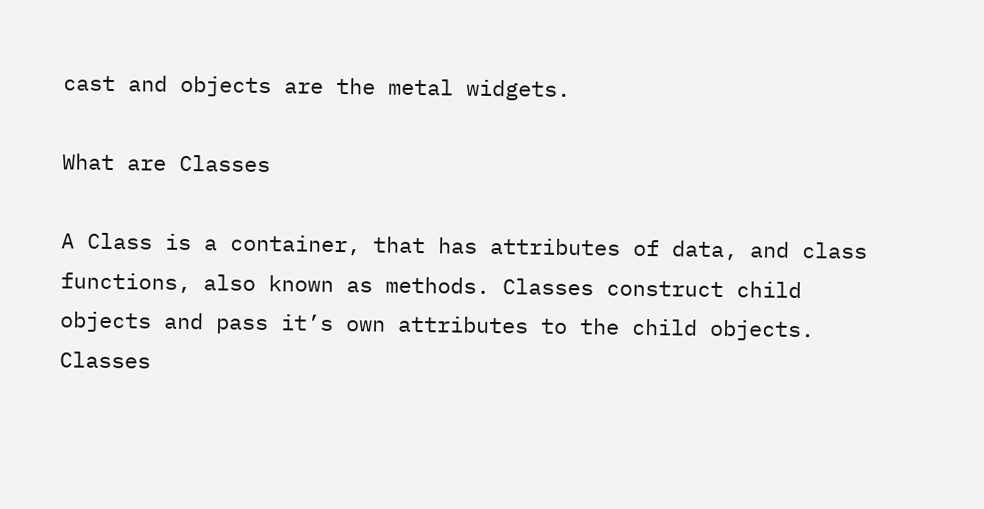cast and objects are the metal widgets.

What are Classes

A Class is a container, that has attributes of data, and class functions, also known as methods. Classes construct child objects and pass it’s own attributes to the child objects. Classes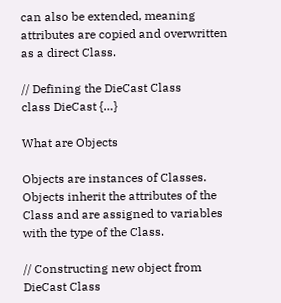can also be extended, meaning attributes are copied and overwritten as a direct Class.

// Defining the DieCast Class
class DieCast {…}

What are Objects

Objects are instances of Classes. Objects inherit the attributes of the Class and are assigned to variables with the type of the Class.

// Constructing new object from DieCast Class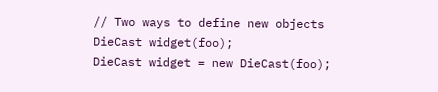// Two ways to define new objects
DieCast widget(foo);
DieCast widget = new DieCast(foo);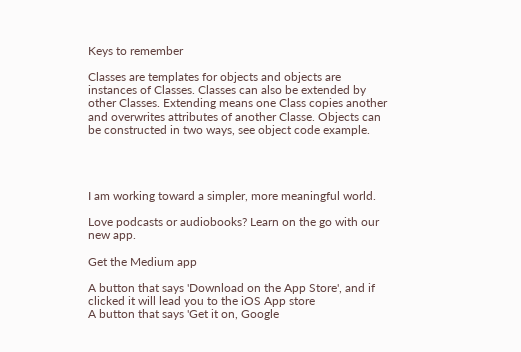Keys to remember

Classes are templates for objects and objects are instances of Classes. Classes can also be extended by other Classes. Extending means one Class copies another and overwrites attributes of another Classe. Objects can be constructed in two ways, see object code example.




I am working toward a simpler, more meaningful world.

Love podcasts or audiobooks? Learn on the go with our new app.

Get the Medium app

A button that says 'Download on the App Store', and if clicked it will lead you to the iOS App store
A button that says 'Get it on, Google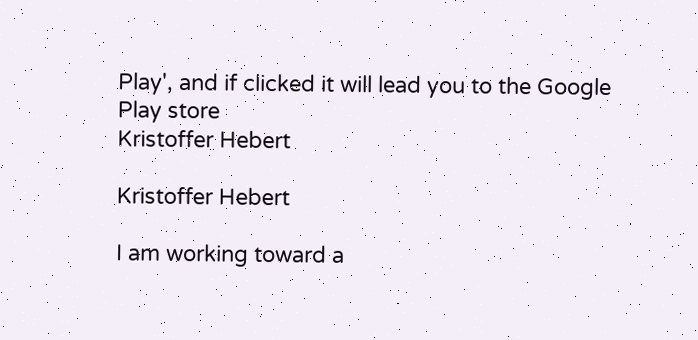Play', and if clicked it will lead you to the Google Play store
Kristoffer Hebert

Kristoffer Hebert

I am working toward a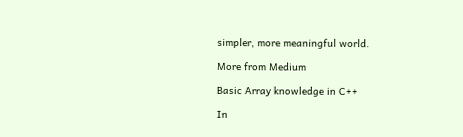simpler, more meaningful world.

More from Medium

Basic Array knowledge in C++

In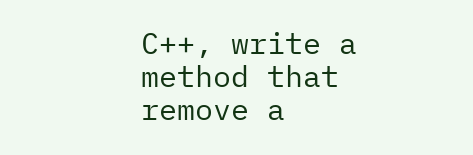C++, write a method that remove a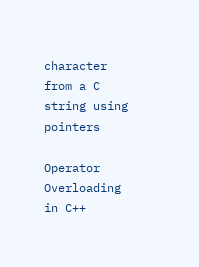character from a C string using pointers

Operator Overloading in C++